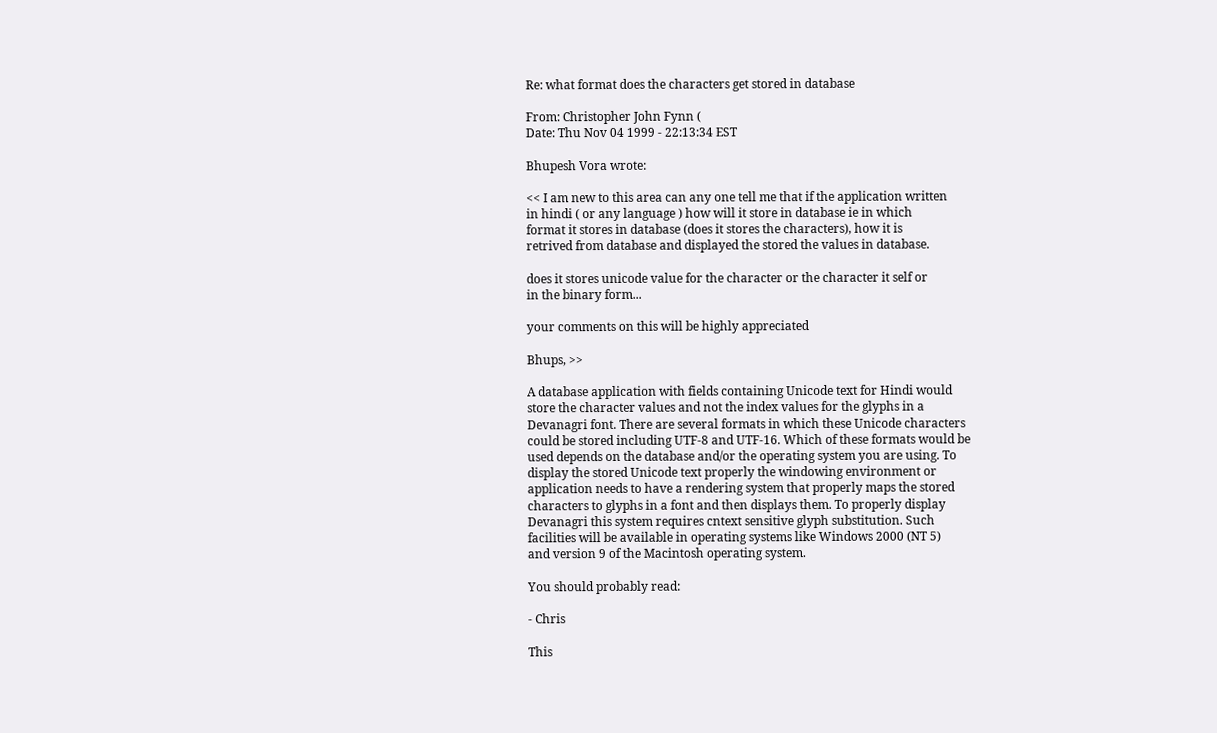Re: what format does the characters get stored in database

From: Christopher John Fynn (
Date: Thu Nov 04 1999 - 22:13:34 EST

Bhupesh Vora wrote:

<< I am new to this area can any one tell me that if the application written
in hindi ( or any language ) how will it store in database ie in which
format it stores in database (does it stores the characters), how it is
retrived from database and displayed the stored the values in database.

does it stores unicode value for the character or the character it self or
in the binary form...

your comments on this will be highly appreciated

Bhups, >>

A database application with fields containing Unicode text for Hindi would
store the character values and not the index values for the glyphs in a
Devanagri font. There are several formats in which these Unicode characters
could be stored including UTF-8 and UTF-16. Which of these formats would be
used depends on the database and/or the operating system you are using. To
display the stored Unicode text properly the windowing environment or
application needs to have a rendering system that properly maps the stored
characters to glyphs in a font and then displays them. To properly display
Devanagri this system requires cntext sensitive glyph substitution. Such
facilities will be available in operating systems like Windows 2000 (NT 5)
and version 9 of the Macintosh operating system.

You should probably read:

- Chris

This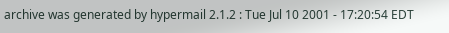archive was generated by hypermail 2.1.2 : Tue Jul 10 2001 - 17:20:54 EDT